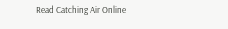Read Catching Air Online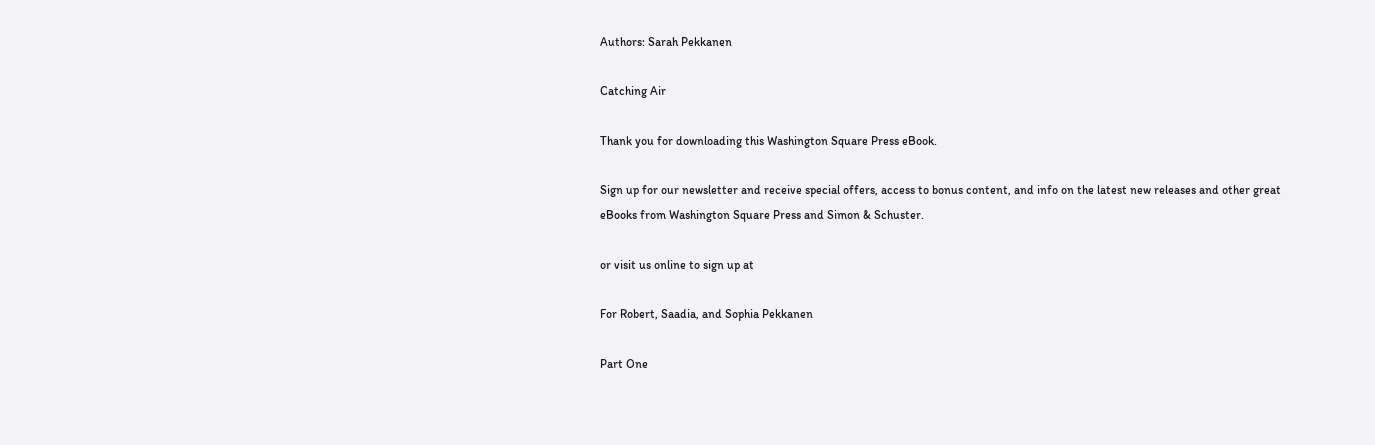Authors: Sarah Pekkanen

Catching Air

Thank you for downloading this Washington Square Press eBook.

Sign up for our newsletter and receive special offers, access to bonus content, and info on the latest new releases and other great eBooks from Washington Square Press and Simon & Schuster.

or visit us online to sign up at

For Robert, Saadia, and Sophia Pekkanen

Part One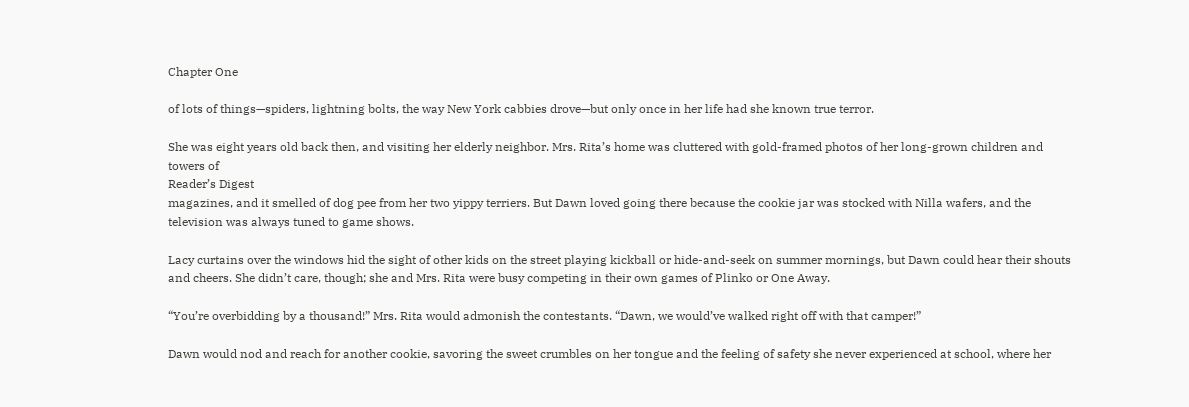Chapter One

of lots of things—spiders, lightning bolts, the way New York cabbies drove—but only once in her life had she known true terror.

She was eight years old back then, and visiting her elderly neighbor. Mrs. Rita’s home was cluttered with gold-framed photos of her long-grown children and towers of
Reader’s Digest
magazines, and it smelled of dog pee from her two yippy terriers. But Dawn loved going there because the cookie jar was stocked with Nilla wafers, and the television was always tuned to game shows.

Lacy curtains over the windows hid the sight of other kids on the street playing kickball or hide-and-seek on summer mornings, but Dawn could hear their shouts and cheers. She didn’t care, though; she and Mrs. Rita were busy competing in their own games of Plinko or One Away.

“You’re overbidding by a thousand!” Mrs. Rita would admonish the contestants. “Dawn, we would’ve walked right off with that camper!”

Dawn would nod and reach for another cookie, savoring the sweet crumbles on her tongue and the feeling of safety she never experienced at school, where her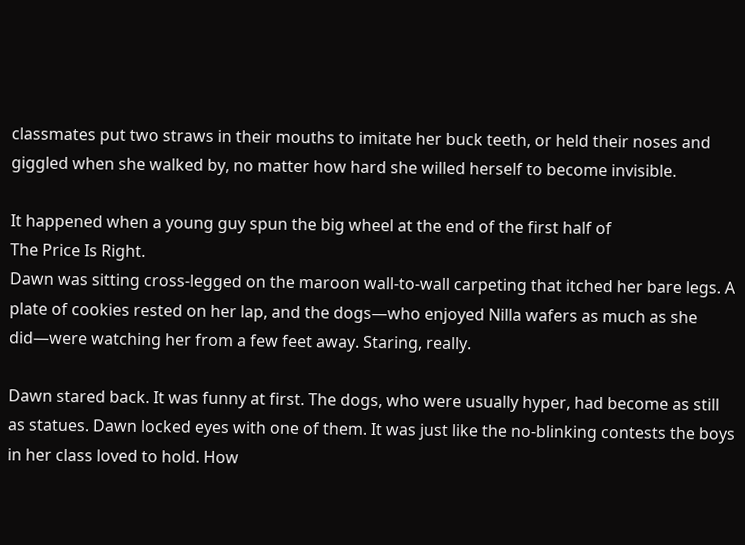classmates put two straws in their mouths to imitate her buck teeth, or held their noses and giggled when she walked by, no matter how hard she willed herself to become invisible.

It happened when a young guy spun the big wheel at the end of the first half of
The Price Is Right.
Dawn was sitting cross-legged on the maroon wall-to-wall carpeting that itched her bare legs. A plate of cookies rested on her lap, and the dogs—who enjoyed Nilla wafers as much as she did—were watching her from a few feet away. Staring, really.

Dawn stared back. It was funny at first. The dogs, who were usually hyper, had become as still as statues. Dawn locked eyes with one of them. It was just like the no-blinking contests the boys in her class loved to hold. How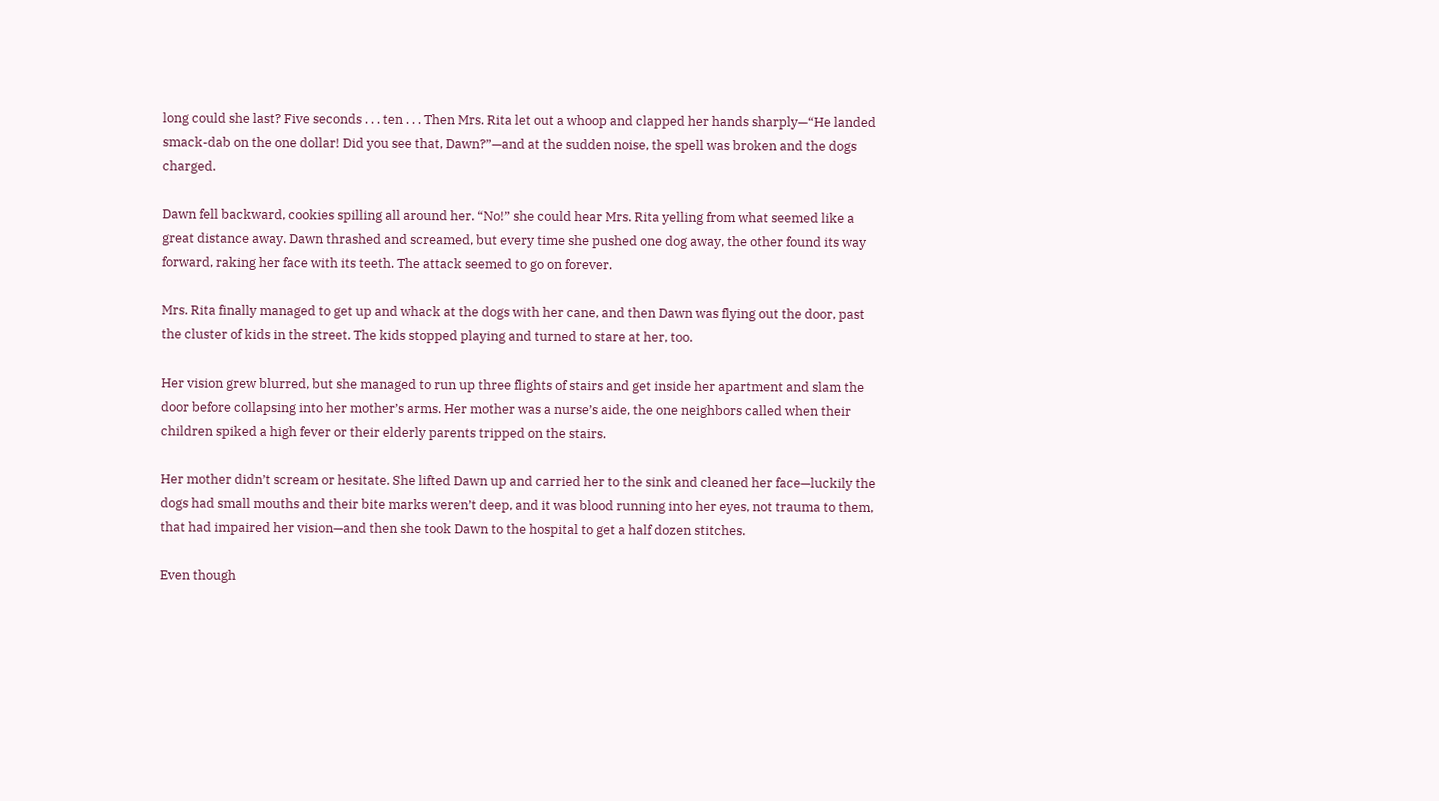long could she last? Five seconds . . . ten . . . Then Mrs. Rita let out a whoop and clapped her hands sharply—“He landed smack-dab on the one dollar! Did you see that, Dawn?”—and at the sudden noise, the spell was broken and the dogs charged.

Dawn fell backward, cookies spilling all around her. “No!” she could hear Mrs. Rita yelling from what seemed like a great distance away. Dawn thrashed and screamed, but every time she pushed one dog away, the other found its way forward, raking her face with its teeth. The attack seemed to go on forever.

Mrs. Rita finally managed to get up and whack at the dogs with her cane, and then Dawn was flying out the door, past the cluster of kids in the street. The kids stopped playing and turned to stare at her, too.

Her vision grew blurred, but she managed to run up three flights of stairs and get inside her apartment and slam the door before collapsing into her mother’s arms. Her mother was a nurse’s aide, the one neighbors called when their children spiked a high fever or their elderly parents tripped on the stairs.

Her mother didn’t scream or hesitate. She lifted Dawn up and carried her to the sink and cleaned her face—luckily the dogs had small mouths and their bite marks weren’t deep, and it was blood running into her eyes, not trauma to them, that had impaired her vision—and then she took Dawn to the hospital to get a half dozen stitches.

Even though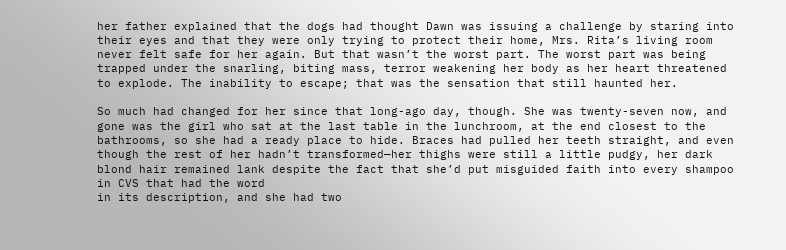her father explained that the dogs had thought Dawn was issuing a challenge by staring into their eyes and that they were only trying to protect their home, Mrs. Rita’s living room never felt safe for her again. But that wasn’t the worst part. The worst part was being trapped under the snarling, biting mass, terror weakening her body as her heart threatened to explode. The inability to escape; that was the sensation that still haunted her.

So much had changed for her since that long-ago day, though. She was twenty-seven now, and gone was the girl who sat at the last table in the lunchroom, at the end closest to the bathrooms, so she had a ready place to hide. Braces had pulled her teeth straight, and even though the rest of her hadn’t transformed—her thighs were still a little pudgy, her dark blond hair remained lank despite the fact that she’d put misguided faith into every shampoo in CVS that had the word
in its description, and she had two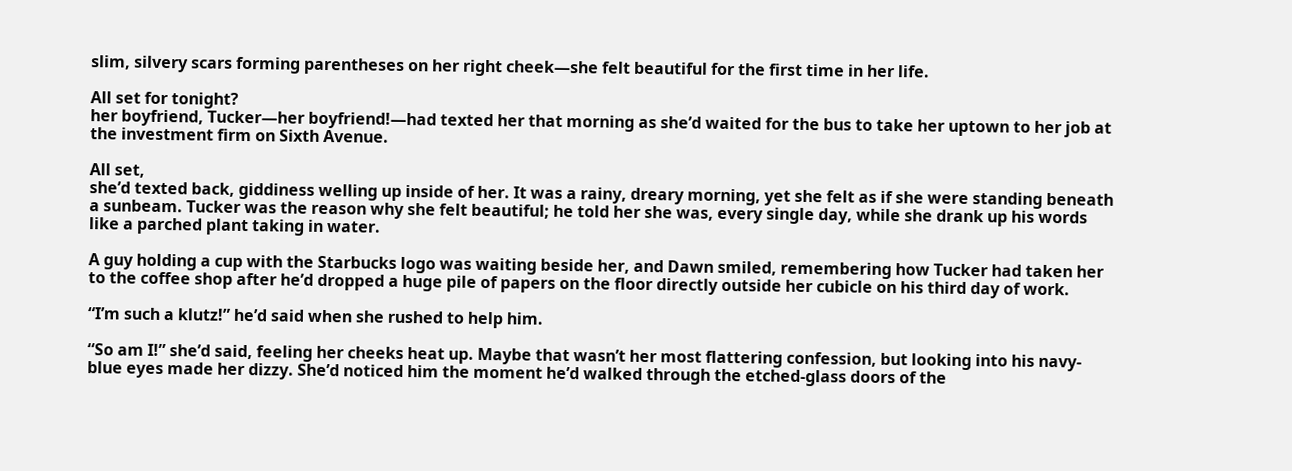slim, silvery scars forming parentheses on her right cheek—she felt beautiful for the first time in her life.

All set for tonight?
her boyfriend, Tucker—her boyfriend!—had texted her that morning as she’d waited for the bus to take her uptown to her job at the investment firm on Sixth Avenue.

All set,
she’d texted back, giddiness welling up inside of her. It was a rainy, dreary morning, yet she felt as if she were standing beneath a sunbeam. Tucker was the reason why she felt beautiful; he told her she was, every single day, while she drank up his words like a parched plant taking in water.

A guy holding a cup with the Starbucks logo was waiting beside her, and Dawn smiled, remembering how Tucker had taken her to the coffee shop after he’d dropped a huge pile of papers on the floor directly outside her cubicle on his third day of work.

“I’m such a klutz!” he’d said when she rushed to help him.

“So am I!” she’d said, feeling her cheeks heat up. Maybe that wasn’t her most flattering confession, but looking into his navy-blue eyes made her dizzy. She’d noticed him the moment he’d walked through the etched-glass doors of the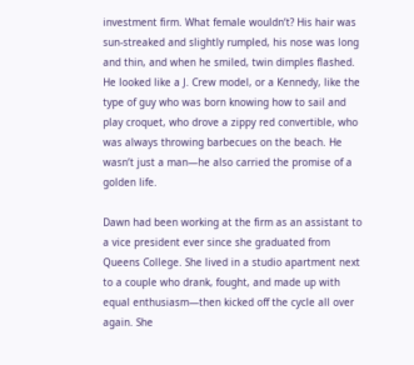investment firm. What female wouldn’t? His hair was sun-streaked and slightly rumpled, his nose was long and thin, and when he smiled, twin dimples flashed. He looked like a J. Crew model, or a Kennedy, like the type of guy who was born knowing how to sail and play croquet, who drove a zippy red convertible, who was always throwing barbecues on the beach. He wasn’t just a man—he also carried the promise of a golden life.

Dawn had been working at the firm as an assistant to a vice president ever since she graduated from Queens College. She lived in a studio apartment next to a couple who drank, fought, and made up with equal enthusiasm—then kicked off the cycle all over again. She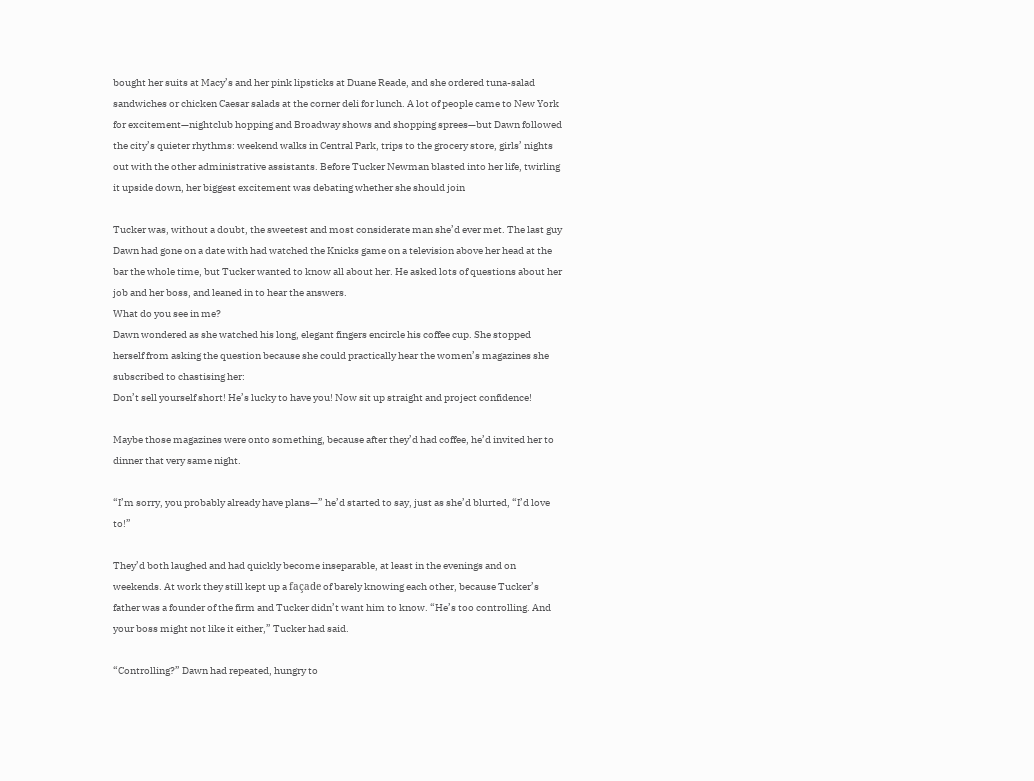bought her suits at Macy’s and her pink lipsticks at Duane Reade, and she ordered tuna-salad sandwiches or chicken Caesar salads at the corner deli for lunch. A lot of people came to New York for excitement—nightclub hopping and Broadway shows and shopping sprees—but Dawn followed the city’s quieter rhythms: weekend walks in Central Park, trips to the grocery store, girls’ nights out with the other administrative assistants. Before Tucker Newman blasted into her life, twirling it upside down, her biggest excitement was debating whether she should join

Tucker was, without a doubt, the sweetest and most considerate man she’d ever met. The last guy Dawn had gone on a date with had watched the Knicks game on a television above her head at the bar the whole time, but Tucker wanted to know all about her. He asked lots of questions about her job and her boss, and leaned in to hear the answers.
What do you see in me?
Dawn wondered as she watched his long, elegant fingers encircle his coffee cup. She stopped herself from asking the question because she could practically hear the women’s magazines she subscribed to chastising her:
Don’t sell yourself short! He’s lucky to have you! Now sit up straight and project confidence!

Maybe those magazines were onto something, because after they’d had coffee, he’d invited her to dinner that very same night.

“I’m sorry, you probably already have plans—” he’d started to say, just as she’d blurted, “I’d love to!”

They’d both laughed and had quickly become inseparable, at least in the evenings and on weekends. At work they still kept up a façade of barely knowing each other, because Tucker’s father was a founder of the firm and Tucker didn’t want him to know. “He’s too controlling. And your boss might not like it either,” Tucker had said.

“Controlling?” Dawn had repeated, hungry to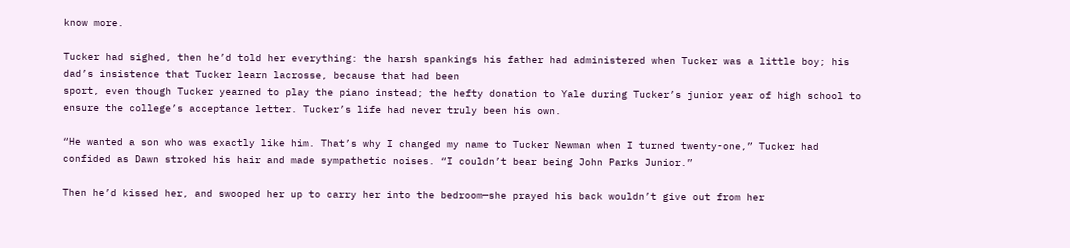know more.

Tucker had sighed, then he’d told her everything: the harsh spankings his father had administered when Tucker was a little boy; his dad’s insistence that Tucker learn lacrosse, because that had been
sport, even though Tucker yearned to play the piano instead; the hefty donation to Yale during Tucker’s junior year of high school to ensure the college’s acceptance letter. Tucker’s life had never truly been his own.

“He wanted a son who was exactly like him. That’s why I changed my name to Tucker Newman when I turned twenty-one,” Tucker had confided as Dawn stroked his hair and made sympathetic noises. “I couldn’t bear being John Parks Junior.”

Then he’d kissed her, and swooped her up to carry her into the bedroom—she prayed his back wouldn’t give out from her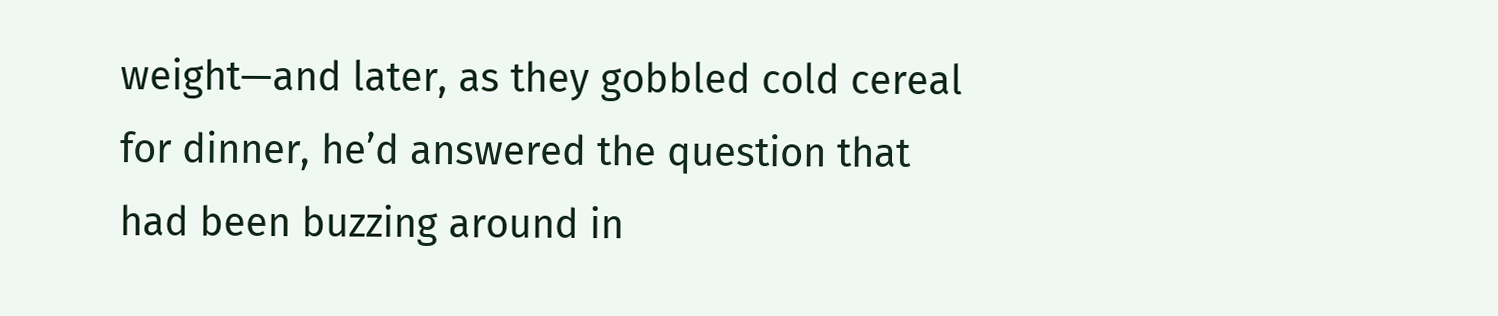weight—and later, as they gobbled cold cereal for dinner, he’d answered the question that had been buzzing around in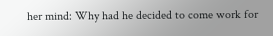her mind: Why had he decided to come work for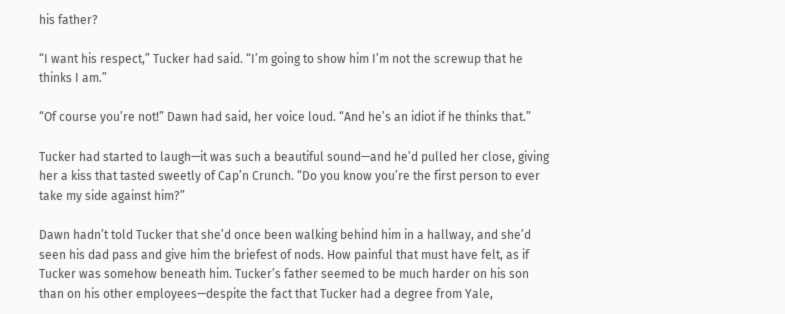his father?

“I want his respect,” Tucker had said. “I’m going to show him I’m not the screwup that he thinks I am.”

“Of course you’re not!” Dawn had said, her voice loud. “And he’s an idiot if he thinks that.”

Tucker had started to laugh—it was such a beautiful sound—and he’d pulled her close, giving her a kiss that tasted sweetly of Cap’n Crunch. “Do you know you’re the first person to ever take my side against him?”

Dawn hadn’t told Tucker that she’d once been walking behind him in a hallway, and she’d seen his dad pass and give him the briefest of nods. How painful that must have felt, as if Tucker was somehow beneath him. Tucker’s father seemed to be much harder on his son than on his other employees—despite the fact that Tucker had a degree from Yale,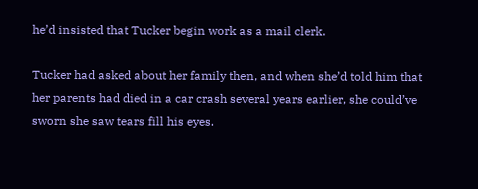he’d insisted that Tucker begin work as a mail clerk.

Tucker had asked about her family then, and when she’d told him that her parents had died in a car crash several years earlier, she could’ve sworn she saw tears fill his eyes.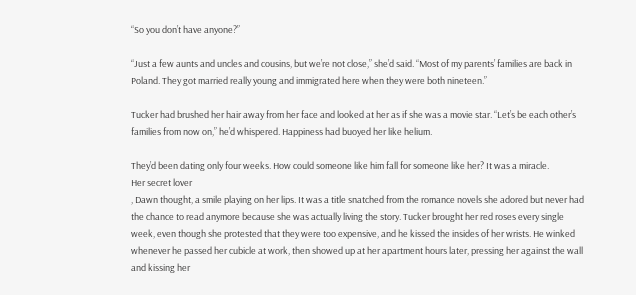“So you don’t have anyone?”

“Just a few aunts and uncles and cousins, but we’re not close,” she’d said. “Most of my parents’ families are back in Poland. They got married really young and immigrated here when they were both nineteen.”

Tucker had brushed her hair away from her face and looked at her as if she was a movie star. “Let’s be each other’s families from now on,” he’d whispered. Happiness had buoyed her like helium.

They’d been dating only four weeks. How could someone like him fall for someone like her? It was a miracle.
Her secret lover
, Dawn thought, a smile playing on her lips. It was a title snatched from the romance novels she adored but never had the chance to read anymore because she was actually living the story. Tucker brought her red roses every single week, even though she protested that they were too expensive, and he kissed the insides of her wrists. He winked whenever he passed her cubicle at work, then showed up at her apartment hours later, pressing her against the wall and kissing her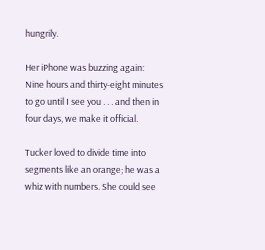hungrily.

Her iPhone was buzzing again:
Nine hours and thirty-eight minutes to go until I see you . . . and then in four days, we make it official.

Tucker loved to divide time into segments like an orange; he was a whiz with numbers. She could see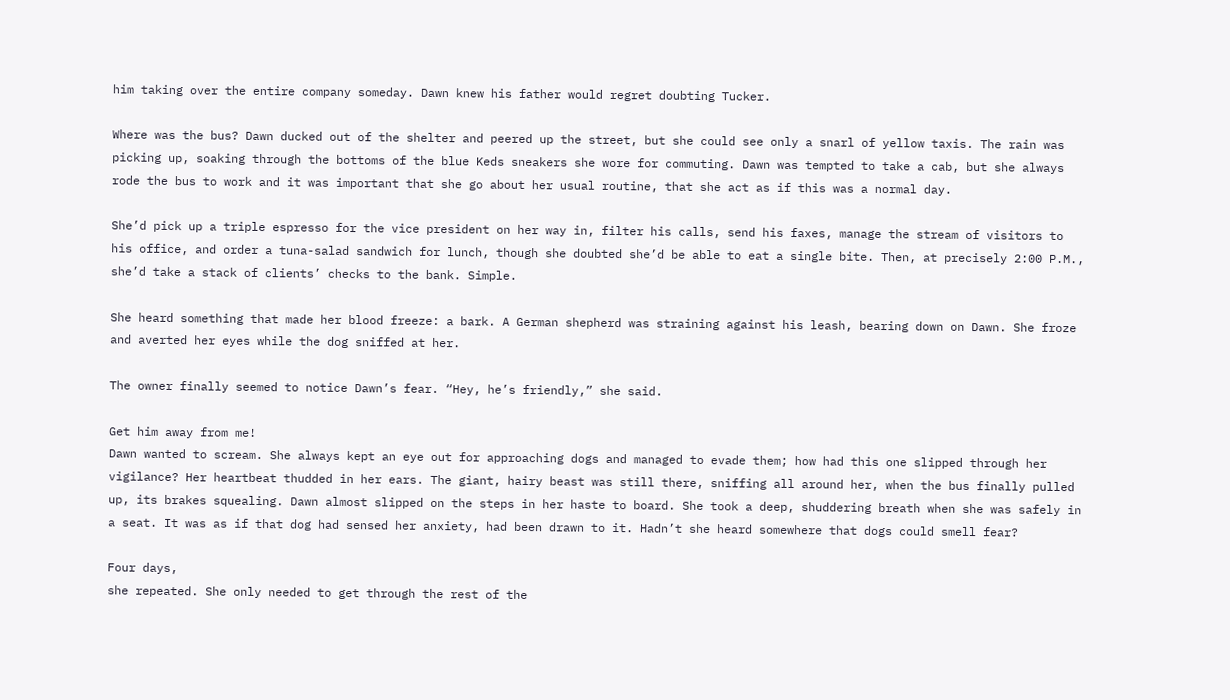him taking over the entire company someday. Dawn knew his father would regret doubting Tucker.

Where was the bus? Dawn ducked out of the shelter and peered up the street, but she could see only a snarl of yellow taxis. The rain was picking up, soaking through the bottoms of the blue Keds sneakers she wore for commuting. Dawn was tempted to take a cab, but she always rode the bus to work and it was important that she go about her usual routine, that she act as if this was a normal day.

She’d pick up a triple espresso for the vice president on her way in, filter his calls, send his faxes, manage the stream of visitors to his office, and order a tuna-salad sandwich for lunch, though she doubted she’d be able to eat a single bite. Then, at precisely 2:00 P.M., she’d take a stack of clients’ checks to the bank. Simple.

She heard something that made her blood freeze: a bark. A German shepherd was straining against his leash, bearing down on Dawn. She froze and averted her eyes while the dog sniffed at her.

The owner finally seemed to notice Dawn’s fear. “Hey, he’s friendly,” she said.

Get him away from me!
Dawn wanted to scream. She always kept an eye out for approaching dogs and managed to evade them; how had this one slipped through her vigilance? Her heartbeat thudded in her ears. The giant, hairy beast was still there, sniffing all around her, when the bus finally pulled up, its brakes squealing. Dawn almost slipped on the steps in her haste to board. She took a deep, shuddering breath when she was safely in a seat. It was as if that dog had sensed her anxiety, had been drawn to it. Hadn’t she heard somewhere that dogs could smell fear?

Four days,
she repeated. She only needed to get through the rest of the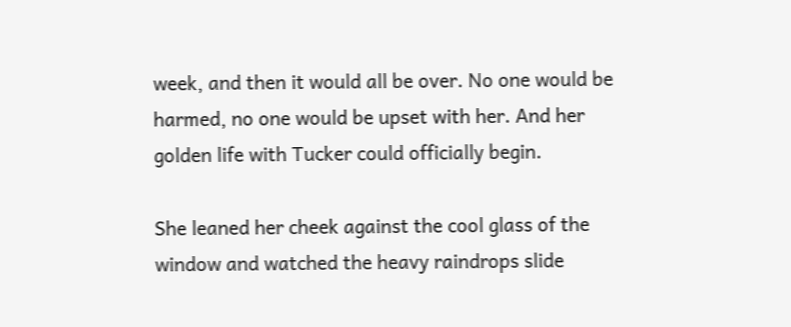week, and then it would all be over. No one would be harmed, no one would be upset with her. And her golden life with Tucker could officially begin.

She leaned her cheek against the cool glass of the window and watched the heavy raindrops slide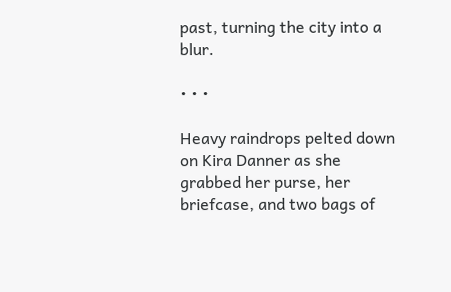past, turning the city into a blur.

• • •

Heavy raindrops pelted down on Kira Danner as she grabbed her purse, her briefcase, and two bags of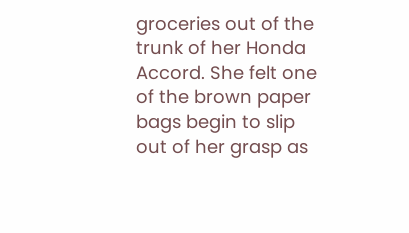groceries out of the trunk of her Honda Accord. She felt one of the brown paper bags begin to slip out of her grasp as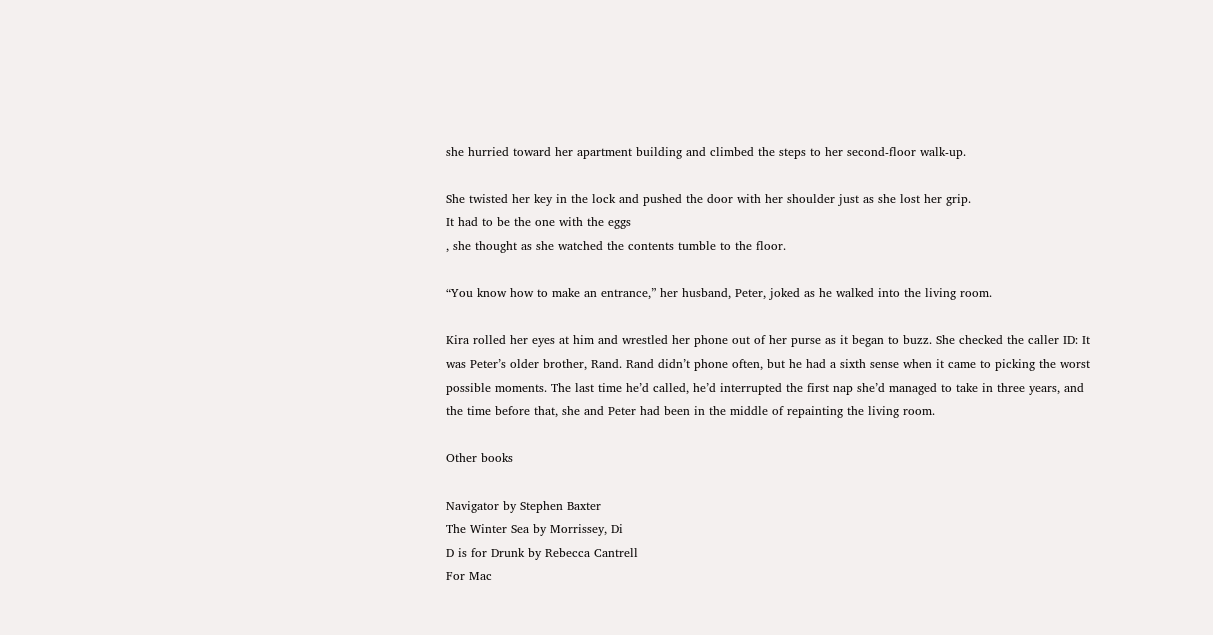she hurried toward her apartment building and climbed the steps to her second-floor walk-up.

She twisted her key in the lock and pushed the door with her shoulder just as she lost her grip.
It had to be the one with the eggs
, she thought as she watched the contents tumble to the floor.

“You know how to make an entrance,” her husband, Peter, joked as he walked into the living room.

Kira rolled her eyes at him and wrestled her phone out of her purse as it began to buzz. She checked the caller ID: It was Peter’s older brother, Rand. Rand didn’t phone often, but he had a sixth sense when it came to picking the worst possible moments. The last time he’d called, he’d interrupted the first nap she’d managed to take in three years, and the time before that, she and Peter had been in the middle of repainting the living room.

Other books

Navigator by Stephen Baxter
The Winter Sea by Morrissey, Di
D is for Drunk by Rebecca Cantrell
For Mac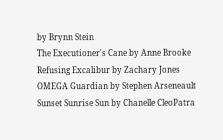by Brynn Stein
The Executioner's Cane by Anne Brooke
Refusing Excalibur by Zachary Jones
OMEGA Guardian by Stephen Arseneault
Sunset Sunrise Sun by Chanelle CleoPatra